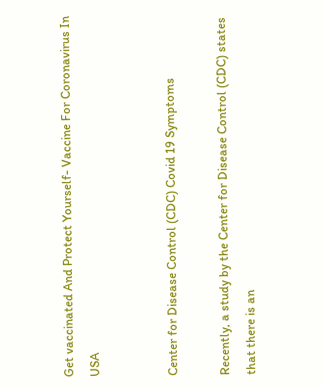Get vaccinated And Protect Yourself- Vaccine For Coronavirus In USA


Center for Disease Control (CDC) Covid 19 Symptoms

Recently, a study by the Center for Disease Control (CDC) states that there is an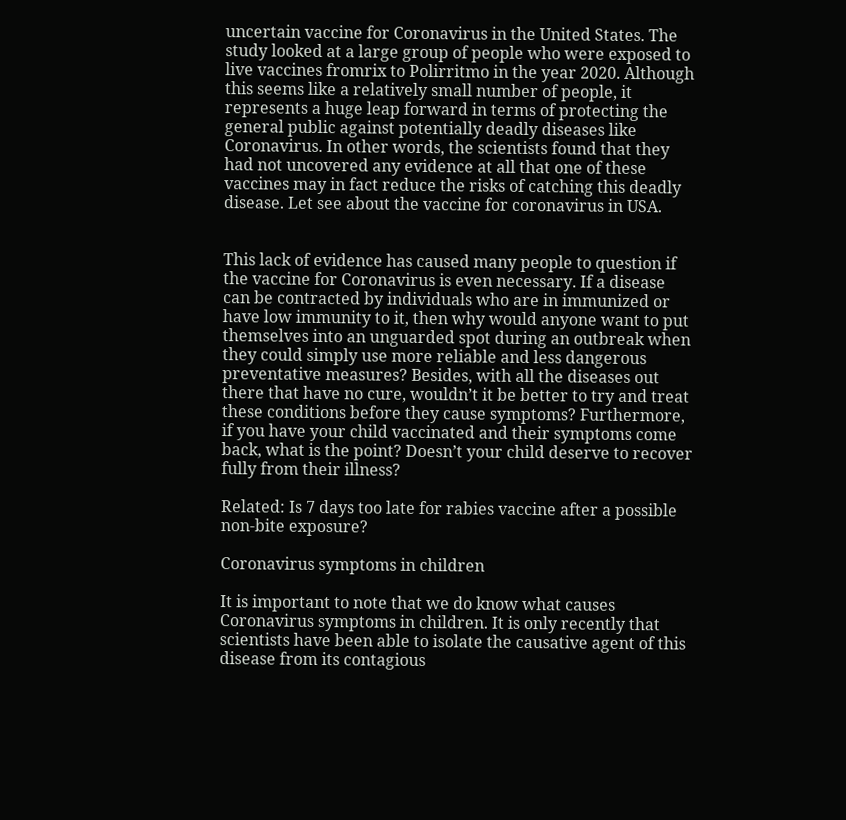uncertain vaccine for Coronavirus in the United States. The study looked at a large group of people who were exposed to live vaccines fromrix to Polirritmo in the year 2020. Although this seems like a relatively small number of people, it represents a huge leap forward in terms of protecting the general public against potentially deadly diseases like Coronavirus. In other words, the scientists found that they had not uncovered any evidence at all that one of these vaccines may in fact reduce the risks of catching this deadly disease. Let see about the vaccine for coronavirus in USA.


This lack of evidence has caused many people to question if the vaccine for Coronavirus is even necessary. If a disease can be contracted by individuals who are in immunized or have low immunity to it, then why would anyone want to put themselves into an unguarded spot during an outbreak when they could simply use more reliable and less dangerous preventative measures? Besides, with all the diseases out there that have no cure, wouldn’t it be better to try and treat these conditions before they cause symptoms? Furthermore, if you have your child vaccinated and their symptoms come back, what is the point? Doesn’t your child deserve to recover fully from their illness?

Related: Is 7 days too late for rabies vaccine after a possible non-bite exposure?

Coronavirus symptoms in children

It is important to note that we do know what causes Coronavirus symptoms in children. It is only recently that scientists have been able to isolate the causative agent of this disease from its contagious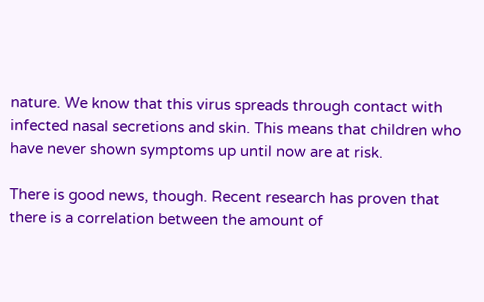nature. We know that this virus spreads through contact with infected nasal secretions and skin. This means that children who have never shown symptoms up until now are at risk.

There is good news, though. Recent research has proven that there is a correlation between the amount of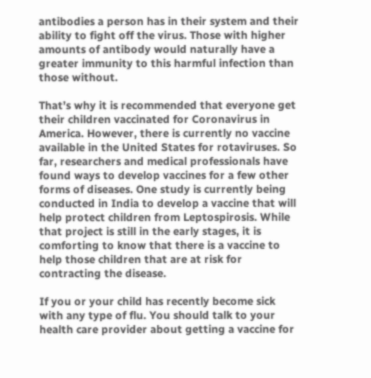antibodies a person has in their system and their ability to fight off the virus. Those with higher amounts of antibody would naturally have a greater immunity to this harmful infection than those without.

That’s why it is recommended that everyone get their children vaccinated for Coronavirus in America. However, there is currently no vaccine available in the United States for rotaviruses. So far, researchers and medical professionals have found ways to develop vaccines for a few other forms of diseases. One study is currently being conducted in India to develop a vaccine that will help protect children from Leptospirosis. While that project is still in the early stages, it is comforting to know that there is a vaccine to help those children that are at risk for contracting the disease.

If you or your child has recently become sick with any type of flu. You should talk to your health care provider about getting a vaccine for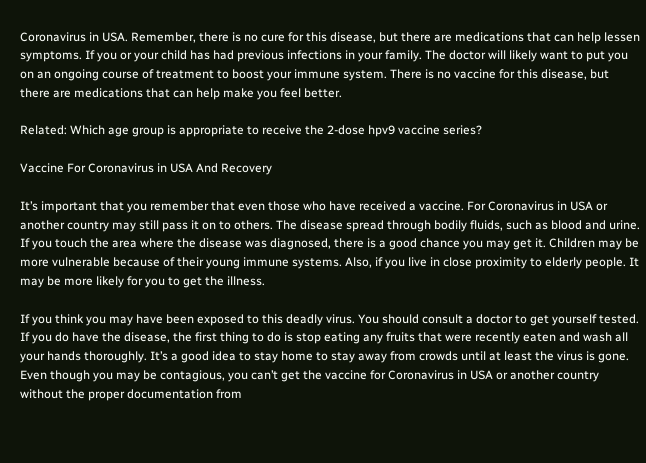Coronavirus in USA. Remember, there is no cure for this disease, but there are medications that can help lessen symptoms. If you or your child has had previous infections in your family. The doctor will likely want to put you on an ongoing course of treatment to boost your immune system. There is no vaccine for this disease, but there are medications that can help make you feel better.

Related: Which age group is appropriate to receive the 2-dose hpv9 vaccine series?

Vaccine For Coronavirus in USA And Recovery

It’s important that you remember that even those who have received a vaccine. For Coronavirus in USA or another country may still pass it on to others. The disease spread through bodily fluids, such as blood and urine. If you touch the area where the disease was diagnosed, there is a good chance you may get it. Children may be more vulnerable because of their young immune systems. Also, if you live in close proximity to elderly people. It may be more likely for you to get the illness.

If you think you may have been exposed to this deadly virus. You should consult a doctor to get yourself tested. If you do have the disease, the first thing to do is stop eating any fruits that were recently eaten and wash all your hands thoroughly. It’s a good idea to stay home to stay away from crowds until at least the virus is gone. Even though you may be contagious, you can’t get the vaccine for Coronavirus in USA or another country without the proper documentation from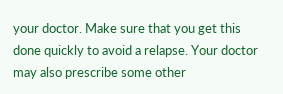your doctor. Make sure that you get this done quickly to avoid a relapse. Your doctor may also prescribe some other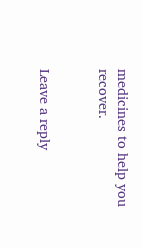medicines to help you recover.


Leave a reply